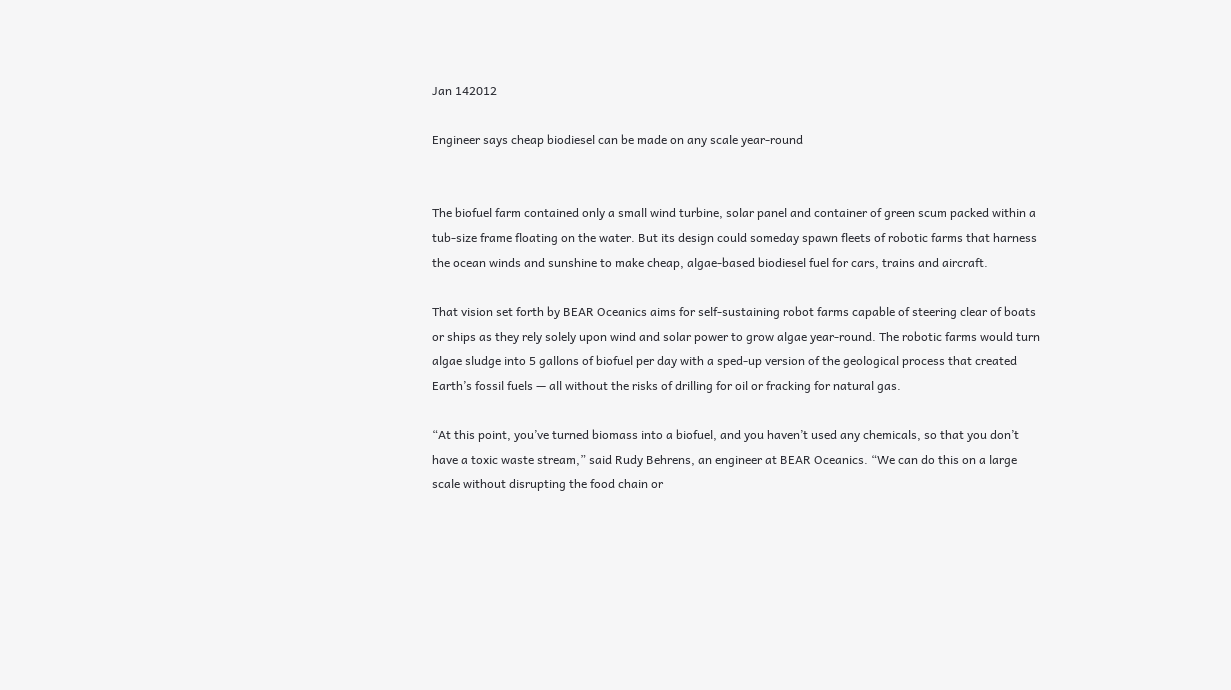Jan 142012

Engineer says cheap biodiesel can be made on any scale year-round


The biofuel farm contained only a small wind turbine, solar panel and container of green scum packed within a tub-size frame floating on the water. But its design could someday spawn fleets of robotic farms that harness the ocean winds and sunshine to make cheap, algae-based biodiesel fuel for cars, trains and aircraft.

That vision set forth by BEAR Oceanics aims for self-sustaining robot farms capable of steering clear of boats or ships as they rely solely upon wind and solar power to grow algae year-round. The robotic farms would turn algae sludge into 5 gallons of biofuel per day with a sped-up version of the geological process that created Earth’s fossil fuels — all without the risks of drilling for oil or fracking for natural gas.

“At this point, you’ve turned biomass into a biofuel, and you haven’t used any chemicals, so that you don’t have a toxic waste stream,” said Rudy Behrens, an engineer at BEAR Oceanics. “We can do this on a large scale without disrupting the food chain or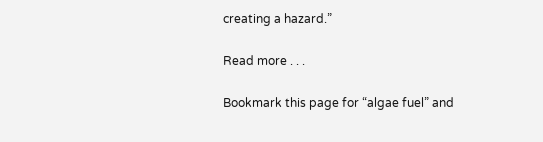creating a hazard.”

Read more . . .

Bookmark this page for “algae fuel” and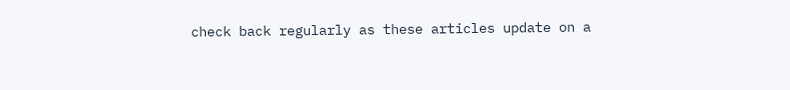check back regularly as these articles update on a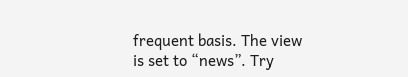frequent basis. The view is set to “news”. Try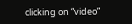clicking on “video”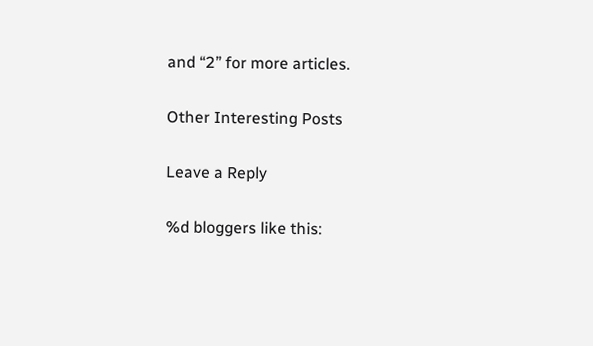and “2” for more articles.

Other Interesting Posts

Leave a Reply

%d bloggers like this: